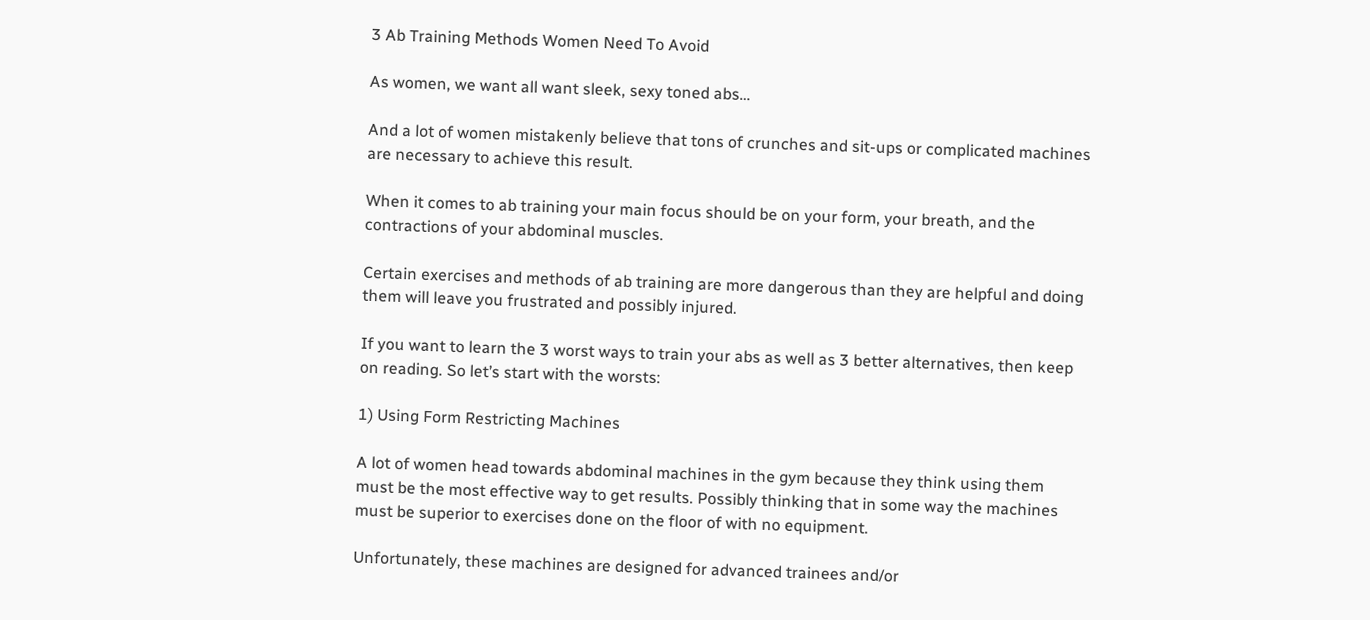3 Ab Training Methods Women Need To Avoid

As women, we want all want sleek, sexy toned abs…

And a lot of women mistakenly believe that tons of crunches and sit-ups or complicated machines are necessary to achieve this result.

When it comes to ab training your main focus should be on your form, your breath, and the contractions of your abdominal muscles.

Certain exercises and methods of ab training are more dangerous than they are helpful and doing them will leave you frustrated and possibly injured.

If you want to learn the 3 worst ways to train your abs as well as 3 better alternatives, then keep on reading. So let’s start with the worsts:

1) Using Form Restricting Machines

A lot of women head towards abdominal machines in the gym because they think using them must be the most effective way to get results. Possibly thinking that in some way the machines must be superior to exercises done on the floor of with no equipment.

Unfortunately, these machines are designed for advanced trainees and/or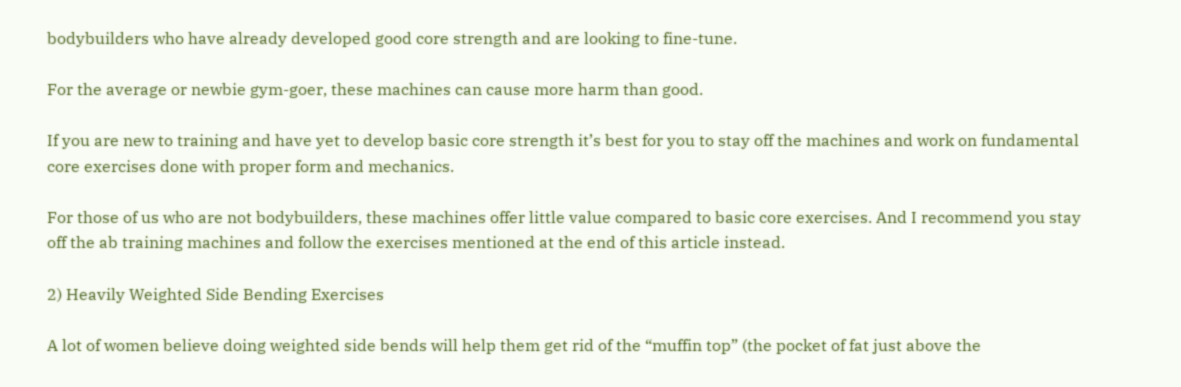bodybuilders who have already developed good core strength and are looking to fine-tune.

For the average or newbie gym-goer, these machines can cause more harm than good.

If you are new to training and have yet to develop basic core strength it’s best for you to stay off the machines and work on fundamental core exercises done with proper form and mechanics.

For those of us who are not bodybuilders, these machines offer little value compared to basic core exercises. And I recommend you stay off the ab training machines and follow the exercises mentioned at the end of this article instead.

2) Heavily Weighted Side Bending Exercises

A lot of women believe doing weighted side bends will help them get rid of the “muffin top” (the pocket of fat just above the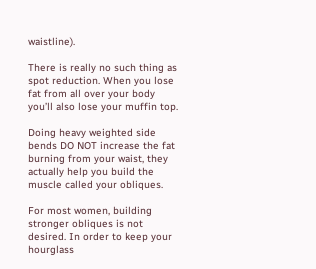waistline).

There is really no such thing as spot reduction. When you lose fat from all over your body you’ll also lose your muffin top.

Doing heavy weighted side bends DO NOT increase the fat burning from your waist, they actually help you build the muscle called your obliques.

For most women, building stronger obliques is not desired. In order to keep your hourglass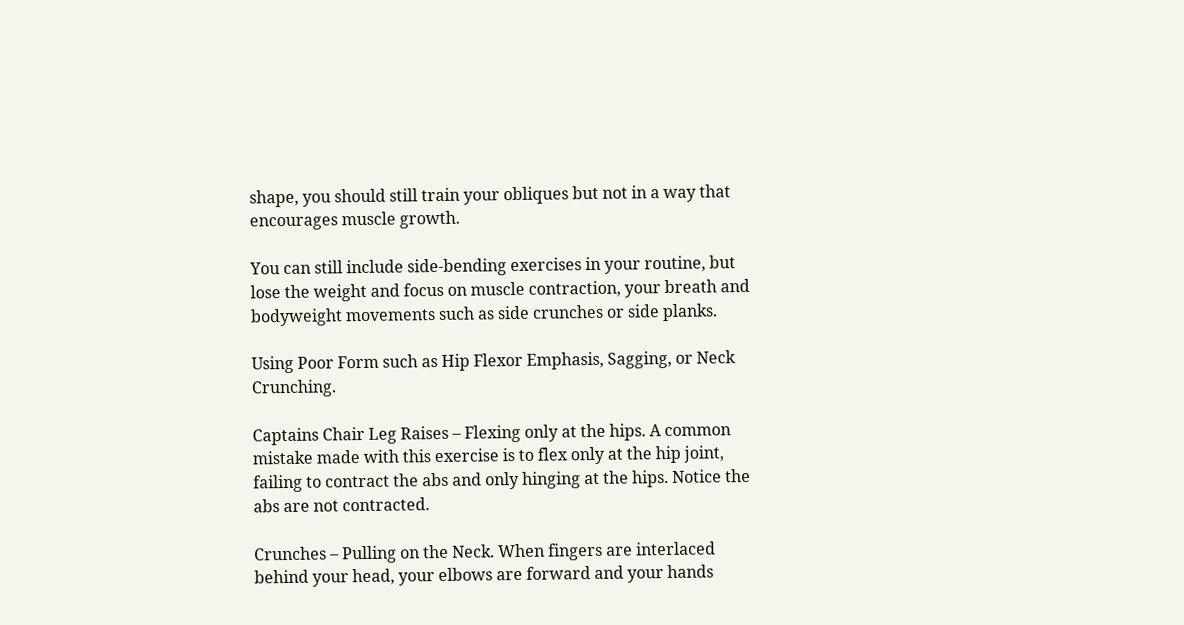shape, you should still train your obliques but not in a way that encourages muscle growth.

You can still include side-bending exercises in your routine, but lose the weight and focus on muscle contraction, your breath and bodyweight movements such as side crunches or side planks.

Using Poor Form such as Hip Flexor Emphasis, Sagging, or Neck Crunching.

Captains Chair Leg Raises – Flexing only at the hips. A common mistake made with this exercise is to flex only at the hip joint, failing to contract the abs and only hinging at the hips. Notice the abs are not contracted.

Crunches – Pulling on the Neck. When fingers are interlaced behind your head, your elbows are forward and your hands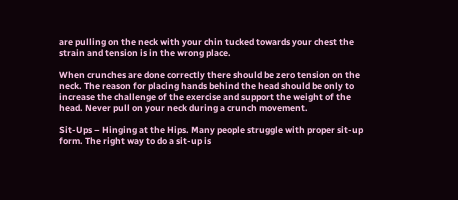are pulling on the neck with your chin tucked towards your chest the strain and tension is in the wrong place.

When crunches are done correctly there should be zero tension on the neck. The reason for placing hands behind the head should be only to increase the challenge of the exercise and support the weight of the head. Never pull on your neck during a crunch movement.

Sit-Ups – Hinging at the Hips. Many people struggle with proper sit-up form. The right way to do a sit-up is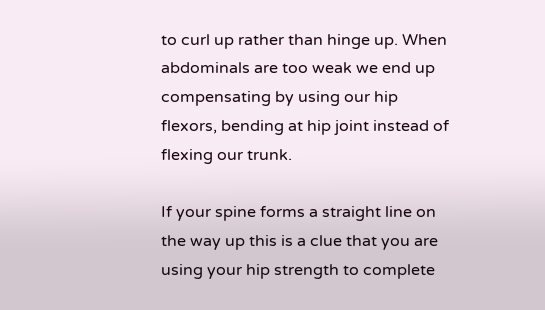to curl up rather than hinge up. When abdominals are too weak we end up compensating by using our hip flexors, bending at hip joint instead of flexing our trunk.

If your spine forms a straight line on the way up this is a clue that you are using your hip strength to complete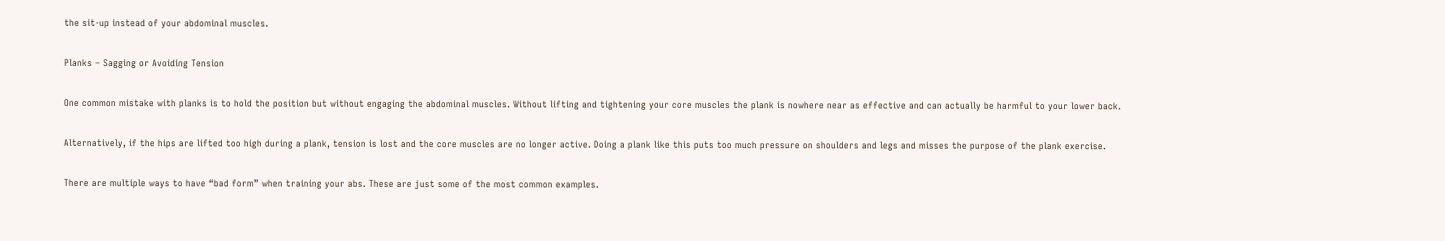the sit-up instead of your abdominal muscles.

Planks – Sagging or Avoiding Tension

One common mistake with planks is to hold the position but without engaging the abdominal muscles. Without lifting and tightening your core muscles the plank is nowhere near as effective and can actually be harmful to your lower back.

Alternatively, if the hips are lifted too high during a plank, tension is lost and the core muscles are no longer active. Doing a plank like this puts too much pressure on shoulders and legs and misses the purpose of the plank exercise.

There are multiple ways to have “bad form” when training your abs. These are just some of the most common examples.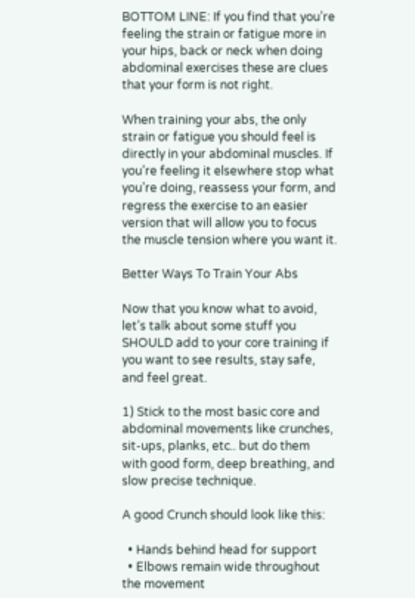BOTTOM LINE: If you find that you’re feeling the strain or fatigue more in your hips, back or neck when doing abdominal exercises these are clues that your form is not right.

When training your abs, the only strain or fatigue you should feel is directly in your abdominal muscles. If you’re feeling it elsewhere stop what you’re doing, reassess your form, and regress the exercise to an easier version that will allow you to focus the muscle tension where you want it.

Better Ways To Train Your Abs

Now that you know what to avoid, let’s talk about some stuff you SHOULD add to your core training if you want to see results, stay safe, and feel great.

1) Stick to the most basic core and abdominal movements like crunches, sit-ups, planks, etc.. but do them with good form, deep breathing, and slow precise technique.

A good Crunch should look like this:

  • Hands behind head for support
  • Elbows remain wide throughout the movement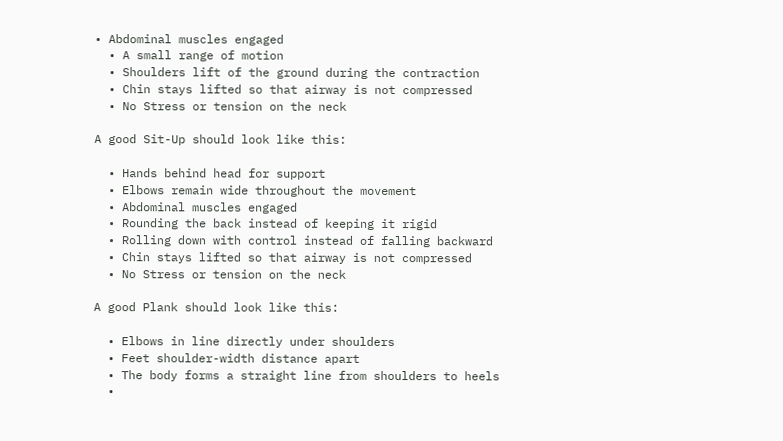• Abdominal muscles engaged
  • A small range of motion
  • Shoulders lift of the ground during the contraction
  • Chin stays lifted so that airway is not compressed
  • No Stress or tension on the neck

A good Sit-Up should look like this:

  • Hands behind head for support
  • Elbows remain wide throughout the movement
  • Abdominal muscles engaged
  • Rounding the back instead of keeping it rigid
  • Rolling down with control instead of falling backward
  • Chin stays lifted so that airway is not compressed
  • No Stress or tension on the neck

A good Plank should look like this:

  • Elbows in line directly under shoulders
  • Feet shoulder-width distance apart
  • The body forms a straight line from shoulders to heels
  •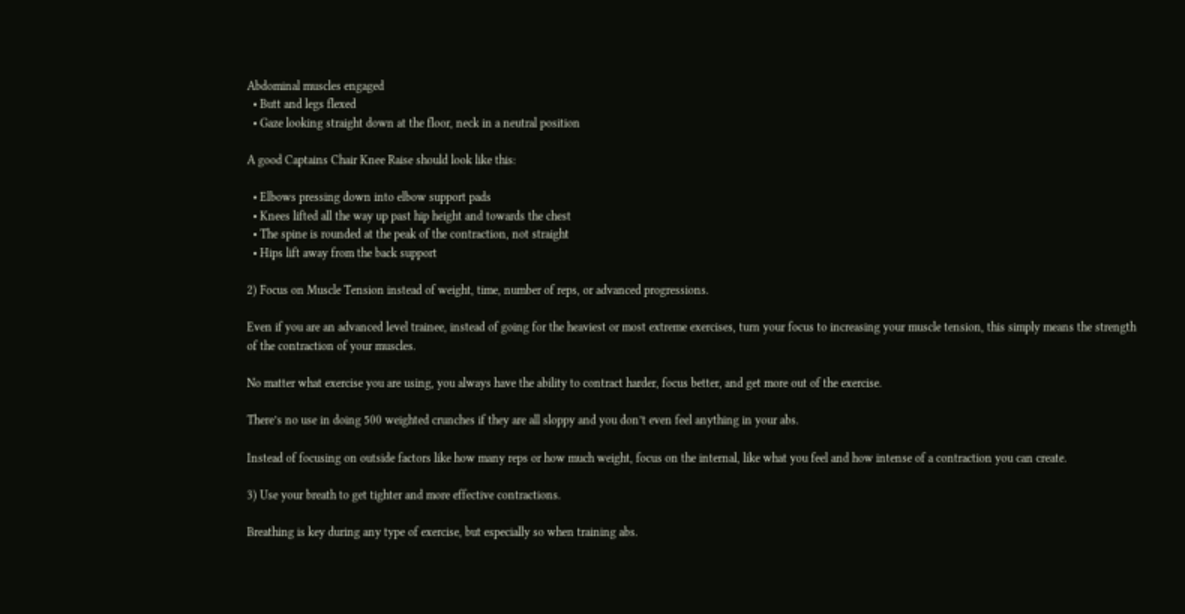Abdominal muscles engaged
  • Butt and legs flexed
  • Gaze looking straight down at the floor, neck in a neutral position

A good Captains Chair Knee Raise should look like this:

  • Elbows pressing down into elbow support pads
  • Knees lifted all the way up past hip height and towards the chest
  • The spine is rounded at the peak of the contraction, not straight
  • Hips lift away from the back support

2) Focus on Muscle Tension instead of weight, time, number of reps, or advanced progressions.

Even if you are an advanced level trainee, instead of going for the heaviest or most extreme exercises, turn your focus to increasing your muscle tension, this simply means the strength of the contraction of your muscles.

No matter what exercise you are using, you always have the ability to contract harder, focus better, and get more out of the exercise.

There’s no use in doing 500 weighted crunches if they are all sloppy and you don’t even feel anything in your abs.

Instead of focusing on outside factors like how many reps or how much weight, focus on the internal, like what you feel and how intense of a contraction you can create.

3) Use your breath to get tighter and more effective contractions.

Breathing is key during any type of exercise, but especially so when training abs.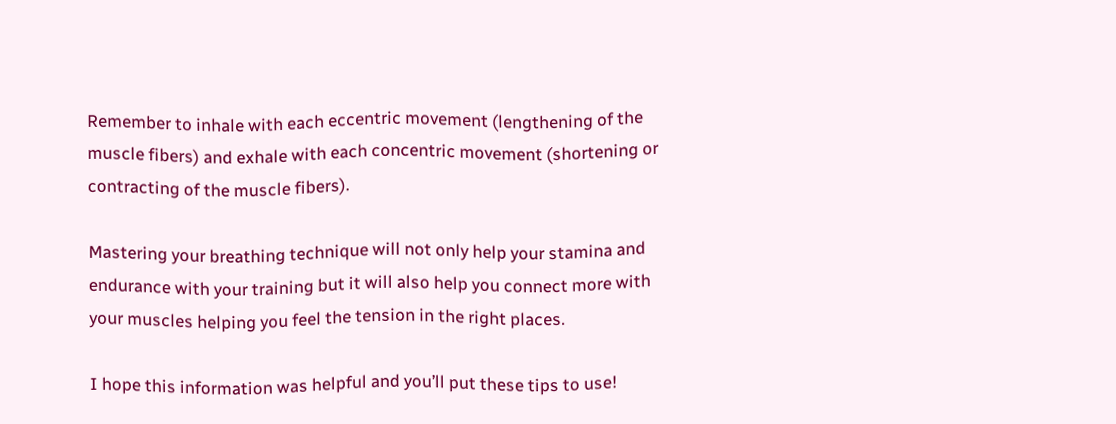Remember to inhale with each eccentric movement (lengthening of the muscle fibers) and exhale with each concentric movement (shortening or contracting of the muscle fibers).

Mastering your breathing technique will not only help your stamina and endurance with your training but it will also help you connect more with your muscles helping you feel the tension in the right places.

I hope this information was helpful and you’ll put these tips to use!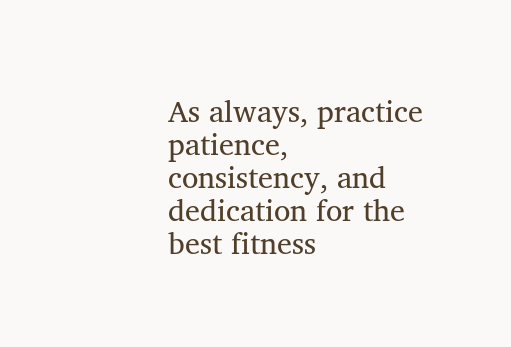As always, practice patience, consistency, and dedication for the best fitness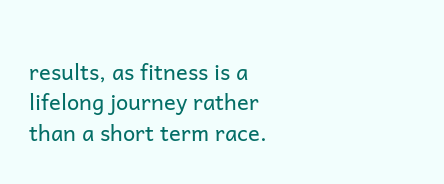results, as fitness is a lifelong journey rather than a short term race.